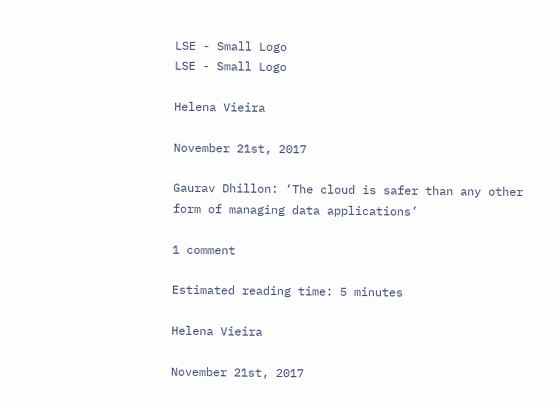LSE - Small Logo
LSE - Small Logo

Helena Vieira

November 21st, 2017

Gaurav Dhillon: ‘The cloud is safer than any other form of managing data applications’

1 comment

Estimated reading time: 5 minutes

Helena Vieira

November 21st, 2017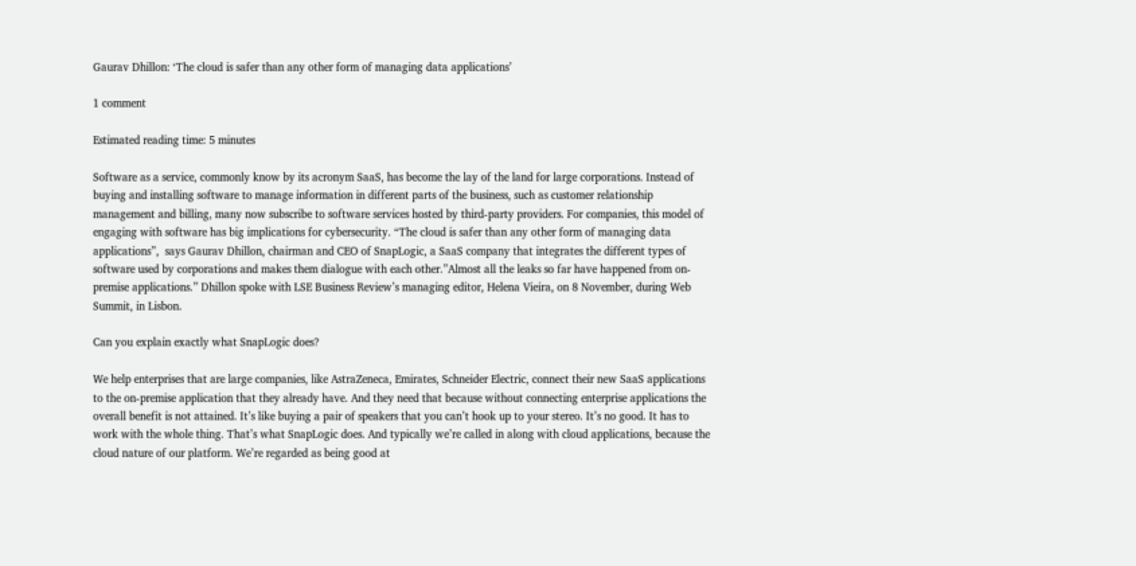Gaurav Dhillon: ‘The cloud is safer than any other form of managing data applications’

1 comment

Estimated reading time: 5 minutes

Software as a service, commonly know by its acronym SaaS, has become the lay of the land for large corporations. Instead of buying and installing software to manage information in different parts of the business, such as customer relationship management and billing, many now subscribe to software services hosted by third-party providers. For companies, this model of engaging with software has big implications for cybersecurity. “The cloud is safer than any other form of managing data applications”,  says Gaurav Dhillon, chairman and CEO of SnapLogic, a SaaS company that integrates the different types of software used by corporations and makes them dialogue with each other.”Almost all the leaks so far have happened from on-premise applications.” Dhillon spoke with LSE Business Review’s managing editor, Helena Vieira, on 8 November, during Web Summit, in Lisbon.

Can you explain exactly what SnapLogic does?

We help enterprises that are large companies, like AstraZeneca, Emirates, Schneider Electric, connect their new SaaS applications to the on-premise application that they already have. And they need that because without connecting enterprise applications the overall benefit is not attained. It’s like buying a pair of speakers that you can’t hook up to your stereo. It’s no good. It has to work with the whole thing. That’s what SnapLogic does. And typically we’re called in along with cloud applications, because the cloud nature of our platform. We’re regarded as being good at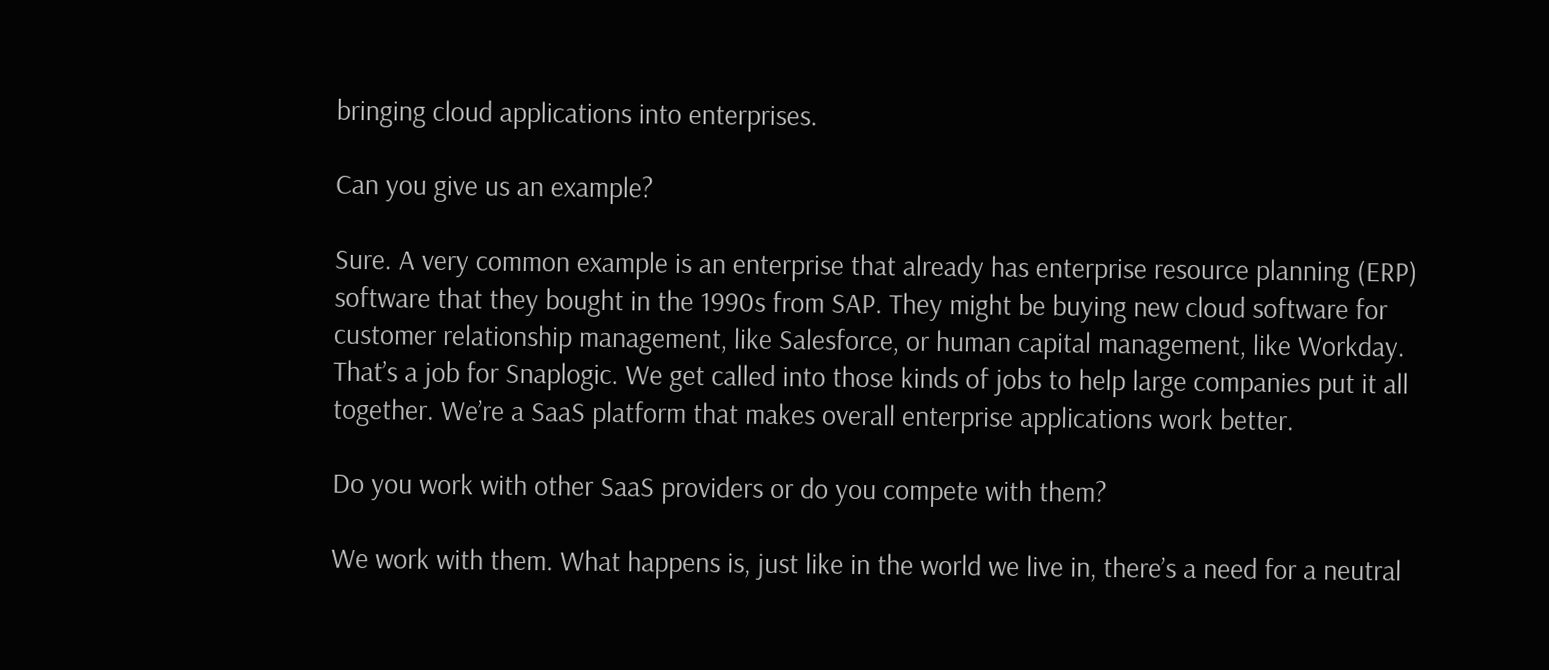bringing cloud applications into enterprises.

Can you give us an example?

Sure. A very common example is an enterprise that already has enterprise resource planning (ERP) software that they bought in the 1990s from SAP. They might be buying new cloud software for customer relationship management, like Salesforce, or human capital management, like Workday. That’s a job for Snaplogic. We get called into those kinds of jobs to help large companies put it all together. We’re a SaaS platform that makes overall enterprise applications work better.

Do you work with other SaaS providers or do you compete with them?

We work with them. What happens is, just like in the world we live in, there’s a need for a neutral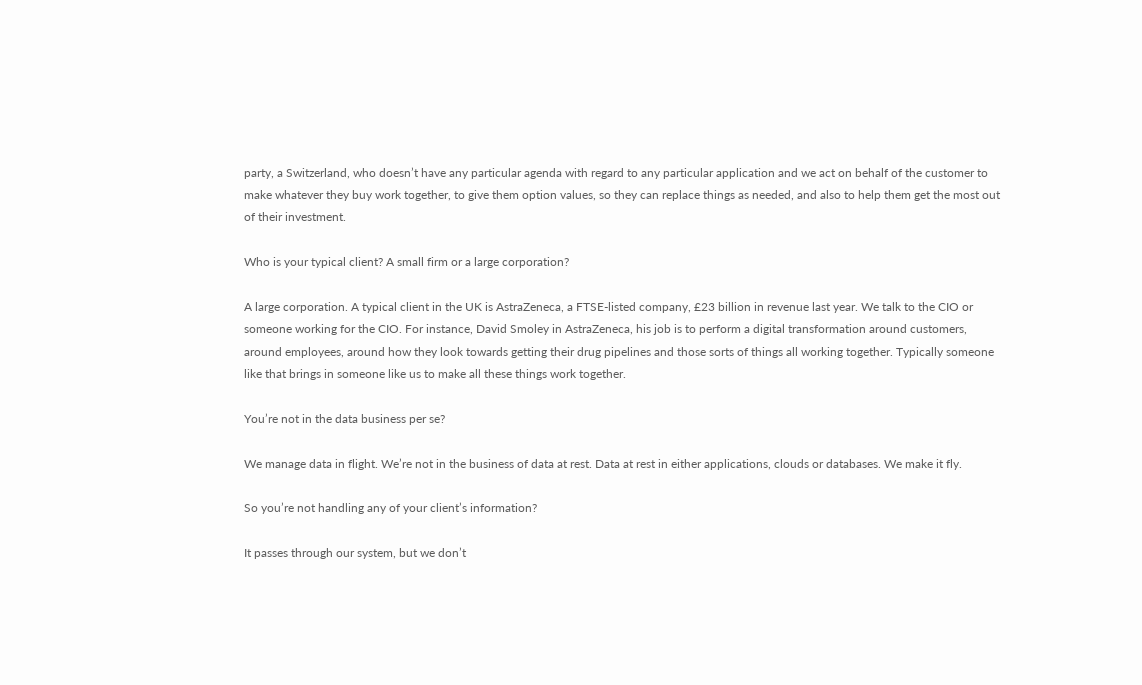party, a Switzerland, who doesn’t have any particular agenda with regard to any particular application and we act on behalf of the customer to make whatever they buy work together, to give them option values, so they can replace things as needed, and also to help them get the most out of their investment.

Who is your typical client? A small firm or a large corporation?

A large corporation. A typical client in the UK is AstraZeneca, a FTSE-listed company, £23 billion in revenue last year. We talk to the CIO or someone working for the CIO. For instance, David Smoley in AstraZeneca, his job is to perform a digital transformation around customers, around employees, around how they look towards getting their drug pipelines and those sorts of things all working together. Typically someone like that brings in someone like us to make all these things work together.

You’re not in the data business per se?

We manage data in flight. We’re not in the business of data at rest. Data at rest in either applications, clouds or databases. We make it fly.

So you’re not handling any of your client’s information?

It passes through our system, but we don’t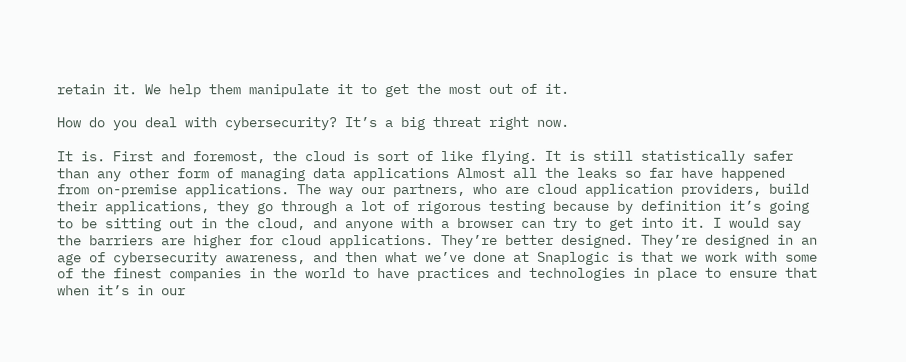retain it. We help them manipulate it to get the most out of it.

How do you deal with cybersecurity? It’s a big threat right now.

It is. First and foremost, the cloud is sort of like flying. It is still statistically safer than any other form of managing data applications Almost all the leaks so far have happened from on-premise applications. The way our partners, who are cloud application providers, build their applications, they go through a lot of rigorous testing because by definition it’s going to be sitting out in the cloud, and anyone with a browser can try to get into it. I would say the barriers are higher for cloud applications. They’re better designed. They’re designed in an age of cybersecurity awareness, and then what we’ve done at Snaplogic is that we work with some of the finest companies in the world to have practices and technologies in place to ensure that when it’s in our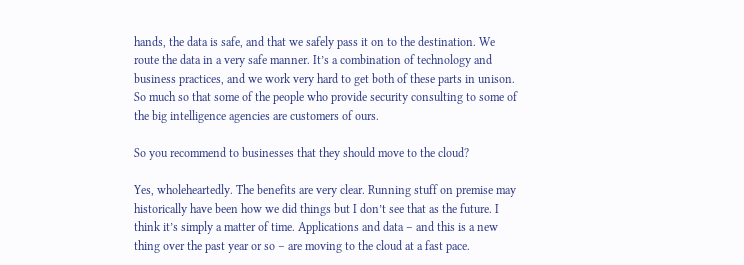hands, the data is safe, and that we safely pass it on to the destination. We route the data in a very safe manner. It’s a combination of technology and business practices, and we work very hard to get both of these parts in unison. So much so that some of the people who provide security consulting to some of the big intelligence agencies are customers of ours.

So you recommend to businesses that they should move to the cloud?

Yes, wholeheartedly. The benefits are very clear. Running stuff on premise may historically have been how we did things but I don’t see that as the future. I think it’s simply a matter of time. Applications and data – and this is a new thing over the past year or so – are moving to the cloud at a fast pace.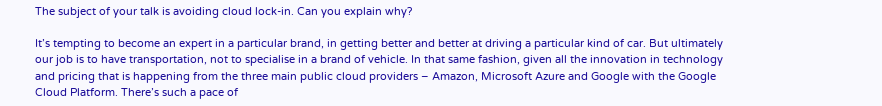The subject of your talk is avoiding cloud lock-in. Can you explain why?

It’s tempting to become an expert in a particular brand, in getting better and better at driving a particular kind of car. But ultimately our job is to have transportation, not to specialise in a brand of vehicle. In that same fashion, given all the innovation in technology and pricing that is happening from the three main public cloud providers – Amazon, Microsoft Azure and Google with the Google Cloud Platform. There’s such a pace of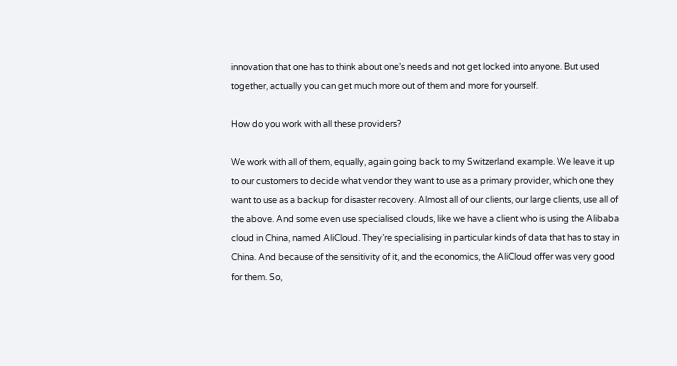innovation that one has to think about one’s needs and not get locked into anyone. But used together, actually you can get much more out of them and more for yourself.

How do you work with all these providers?

We work with all of them, equally, again going back to my Switzerland example. We leave it up to our customers to decide what vendor they want to use as a primary provider, which one they want to use as a backup for disaster recovery. Almost all of our clients, our large clients, use all of the above. And some even use specialised clouds, like we have a client who is using the Alibaba cloud in China, named AliCloud. They’re specialising in particular kinds of data that has to stay in China. And because of the sensitivity of it, and the economics, the AliCloud offer was very good for them. So,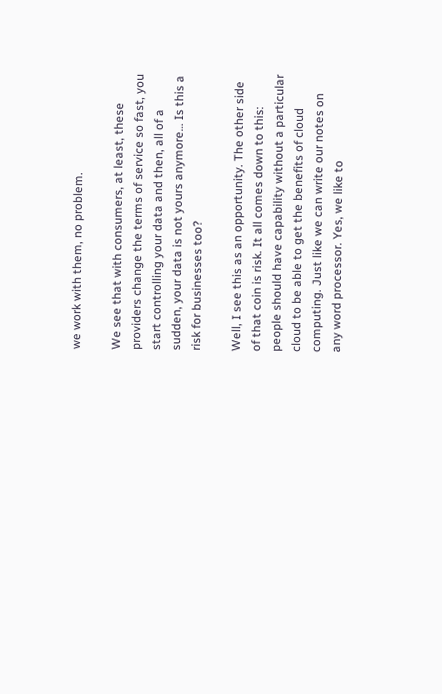we work with them, no problem.

We see that with consumers, at least, these providers change the terms of service so fast, you start controlling your data and then, all of a sudden, your data is not yours anymore… Is this a risk for businesses too?

Well, I see this as an opportunity. The other side of that coin is risk. It all comes down to this: people should have capability without a particular cloud to be able to get the benefits of cloud computing. Just like we can write our notes on any word processor. Yes, we like to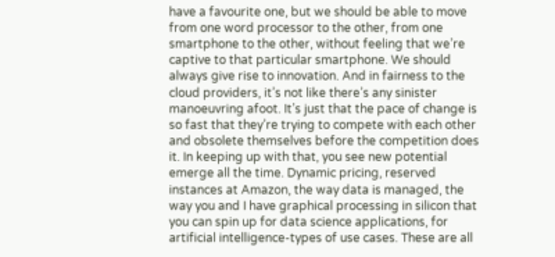have a favourite one, but we should be able to move from one word processor to the other, from one smartphone to the other, without feeling that we’re captive to that particular smartphone. We should always give rise to innovation. And in fairness to the cloud providers, it’s not like there’s any sinister manoeuvring afoot. It’s just that the pace of change is so fast that they’re trying to compete with each other and obsolete themselves before the competition does it. In keeping up with that, you see new potential emerge all the time. Dynamic pricing, reserved instances at Amazon, the way data is managed, the way you and I have graphical processing in silicon that you can spin up for data science applications, for artificial intelligence-types of use cases. These are all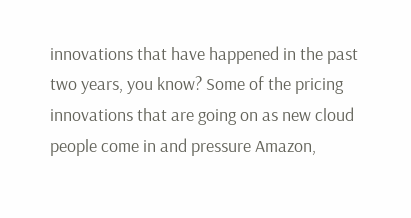innovations that have happened in the past two years, you know? Some of the pricing innovations that are going on as new cloud people come in and pressure Amazon,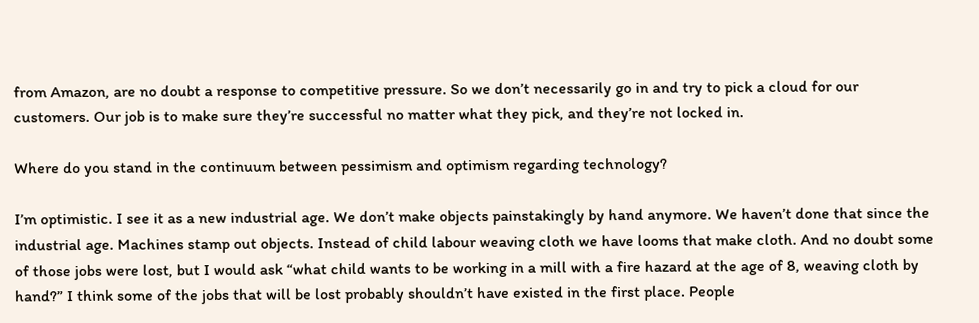from Amazon, are no doubt a response to competitive pressure. So we don’t necessarily go in and try to pick a cloud for our customers. Our job is to make sure they’re successful no matter what they pick, and they’re not locked in.

Where do you stand in the continuum between pessimism and optimism regarding technology?

I’m optimistic. I see it as a new industrial age. We don’t make objects painstakingly by hand anymore. We haven’t done that since the industrial age. Machines stamp out objects. Instead of child labour weaving cloth we have looms that make cloth. And no doubt some of those jobs were lost, but I would ask “what child wants to be working in a mill with a fire hazard at the age of 8, weaving cloth by hand?” I think some of the jobs that will be lost probably shouldn’t have existed in the first place. People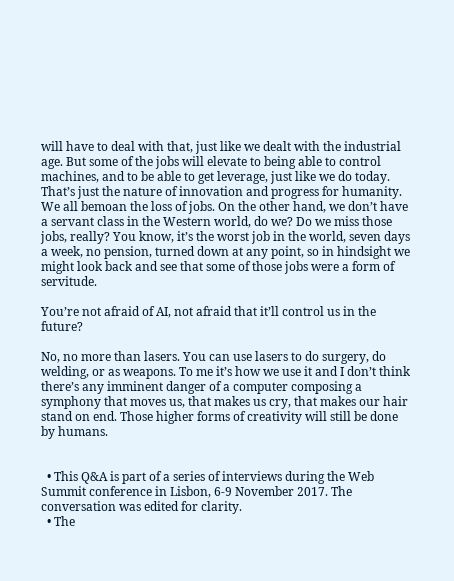will have to deal with that, just like we dealt with the industrial age. But some of the jobs will elevate to being able to control machines, and to be able to get leverage, just like we do today. That’s just the nature of innovation and progress for humanity. We all bemoan the loss of jobs. On the other hand, we don’t have a servant class in the Western world, do we? Do we miss those jobs, really? You know, it’s the worst job in the world, seven days a week, no pension, turned down at any point, so in hindsight we might look back and see that some of those jobs were a form of servitude.

You’re not afraid of AI, not afraid that it’ll control us in the future?

No, no more than lasers. You can use lasers to do surgery, do welding, or as weapons. To me it’s how we use it and I don’t think there’s any imminent danger of a computer composing a symphony that moves us, that makes us cry, that makes our hair stand on end. Those higher forms of creativity will still be done by humans.


  • This Q&A is part of a series of interviews during the Web Summit conference in Lisbon, 6-9 November 2017. The conversation was edited for clarity.
  • The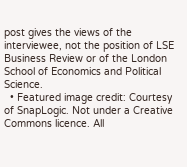post gives the views of the interviewee, not the position of LSE Business Review or of the London School of Economics and Political Science.
  • Featured image credit: Courtesy of SnapLogic. Not under a Creative Commons licence. All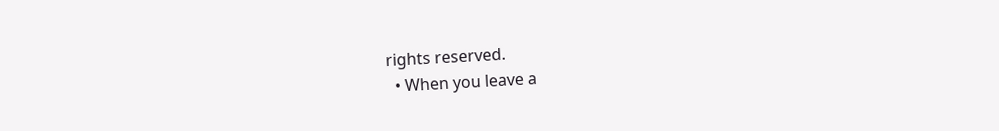rights reserved.
  • When you leave a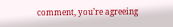comment, you’re agreeing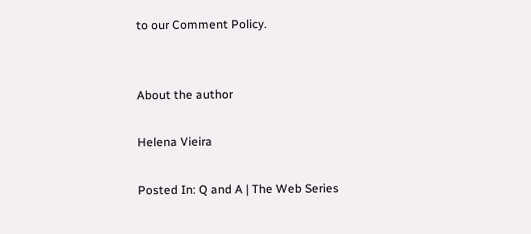to our Comment Policy.


About the author

Helena Vieira

Posted In: Q and A | The Web Series